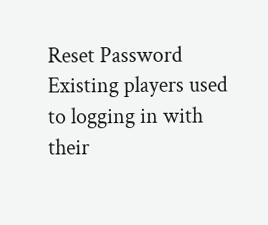Reset Password
Existing players used to logging in with their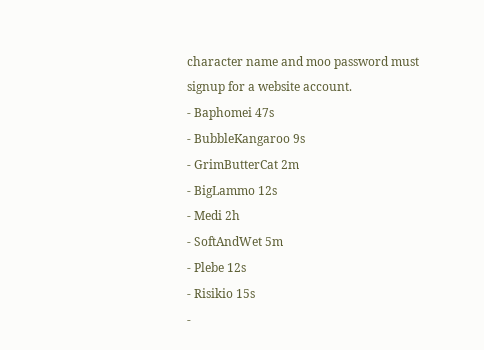character name and moo password must signup for a website account.
- Baphomei 47s
- BubbleKangaroo 9s
- GrimButterCat 2m
- BigLammo 12s
- Medi 2h
- SoftAndWet 5m
- Plebe 12s
- Risikio 15s
-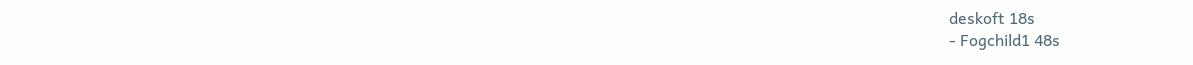deskoft 18s
- Fogchild1 48s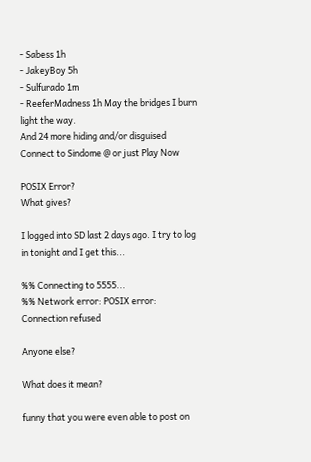- Sabess 1h
- JakeyBoy 5h
- Sulfurado 1m
- ReeferMadness 1h May the bridges I burn light the way.
And 24 more hiding and/or disguised
Connect to Sindome @ or just Play Now

POSIX Error?
What gives?

I logged into SD last 2 days ago. I try to log in tonight and I get this...

%% Connecting to 5555...
%% Network error: POSIX error: Connection refused

Anyone else?

What does it mean?

funny that you were even able to post on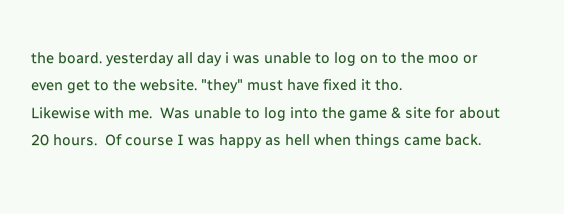the board. yesterday all day i was unable to log on to the moo or even get to the website. "they" must have fixed it tho.
Likewise with me.  Was unable to log into the game & site for about 20 hours.  Of course I was happy as hell when things came back.